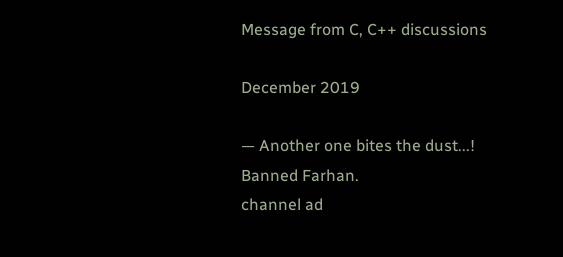Message from C, C++ discussions

December 2019

— Another one bites the dust...!
Banned Farhan.
channel ad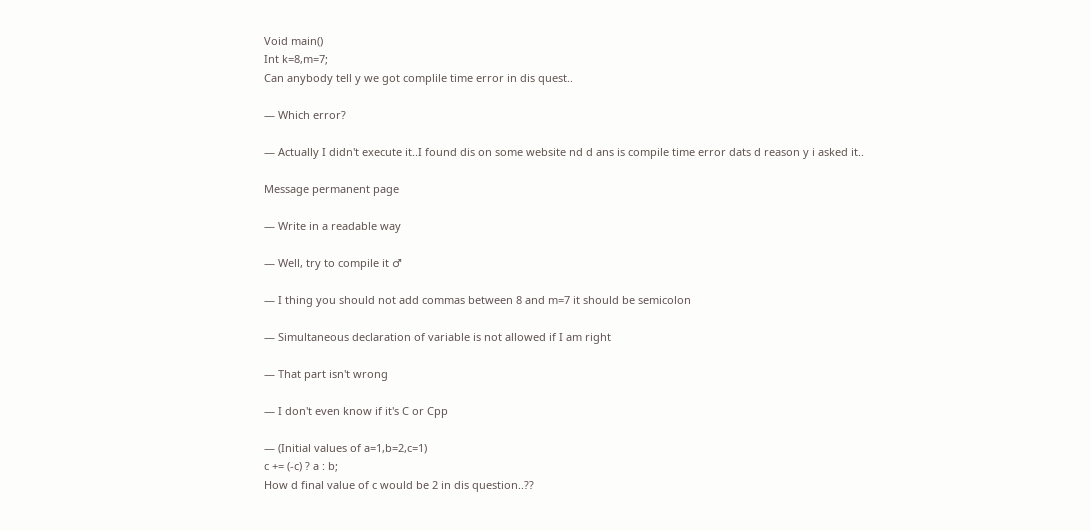Void main()
Int k=8,m=7;
Can anybody tell y we got complile time error in dis quest..

— Which error?

— Actually I didn't execute it..I found dis on some website nd d ans is compile time error dats d reason y i asked it..

Message permanent page

— Write in a readable way

— Well, try to compile it ♂

— I thing you should not add commas between 8 and m=7 it should be semicolon

— Simultaneous declaration of variable is not allowed if I am right

— That part isn't wrong

— I don't even know if it's C or Cpp

— (Initial values of a=1,b=2,c=1)
c += (-c) ? a : b;
How d final value of c would be 2 in dis question..??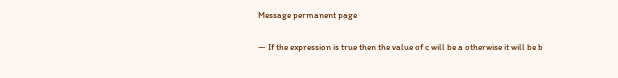Message permanent page

— If the expression is true then the value of c will be a otherwise it will be b